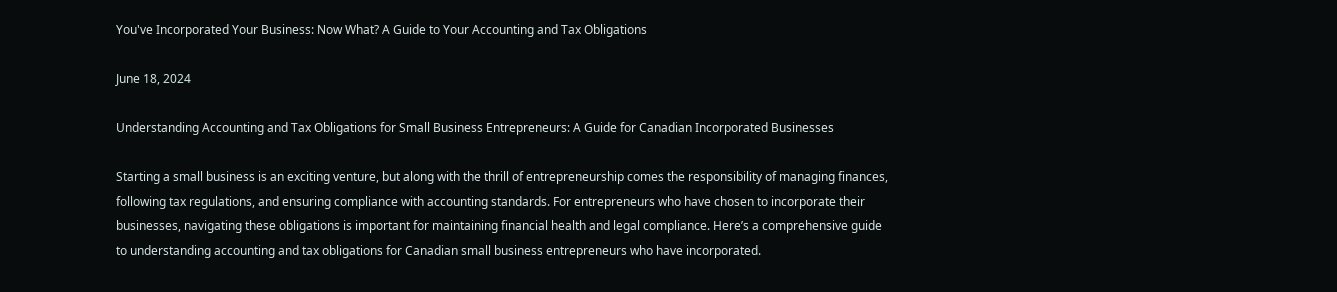You've Incorporated Your Business: Now What? A Guide to Your Accounting and Tax Obligations

June 18, 2024

Understanding Accounting and Tax Obligations for Small Business Entrepreneurs: A Guide for Canadian Incorporated Businesses

Starting a small business is an exciting venture, but along with the thrill of entrepreneurship comes the responsibility of managing finances, following tax regulations, and ensuring compliance with accounting standards. For entrepreneurs who have chosen to incorporate their businesses, navigating these obligations is important for maintaining financial health and legal compliance. Here’s a comprehensive guide to understanding accounting and tax obligations for Canadian small business entrepreneurs who have incorporated.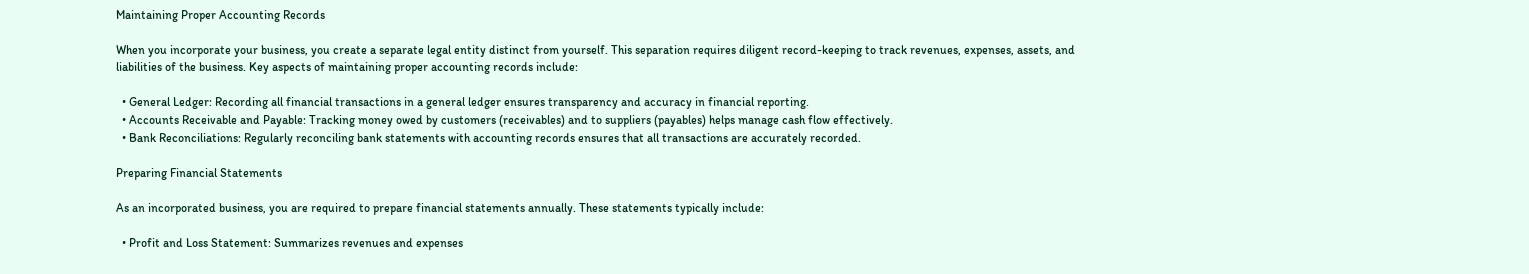Maintaining Proper Accounting Records

When you incorporate your business, you create a separate legal entity distinct from yourself. This separation requires diligent record-keeping to track revenues, expenses, assets, and liabilities of the business. Key aspects of maintaining proper accounting records include:

  • General Ledger: Recording all financial transactions in a general ledger ensures transparency and accuracy in financial reporting.
  • Accounts Receivable and Payable: Tracking money owed by customers (receivables) and to suppliers (payables) helps manage cash flow effectively.
  • Bank Reconciliations: Regularly reconciling bank statements with accounting records ensures that all transactions are accurately recorded.

Preparing Financial Statements

As an incorporated business, you are required to prepare financial statements annually. These statements typically include:

  • Profit and Loss Statement: Summarizes revenues and expenses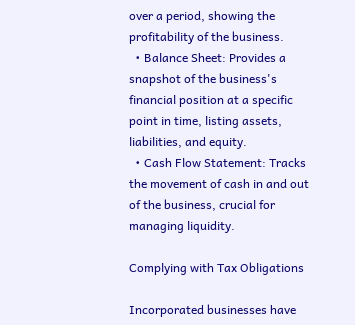over a period, showing the profitability of the business.
  • Balance Sheet: Provides a snapshot of the business's financial position at a specific point in time, listing assets, liabilities, and equity.
  • Cash Flow Statement: Tracks the movement of cash in and out of the business, crucial for managing liquidity.

Complying with Tax Obligations

Incorporated businesses have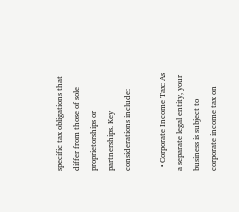specific tax obligations that differ from those of sole proprietorships or partnerships. Key considerations include:

  • Corporate Income Tax: As a separate legal entity, your business is subject to corporate income tax on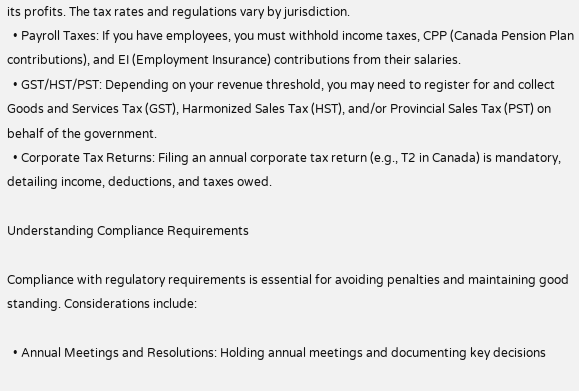its profits. The tax rates and regulations vary by jurisdiction.
  • Payroll Taxes: If you have employees, you must withhold income taxes, CPP (Canada Pension Plan contributions), and EI (Employment Insurance) contributions from their salaries.
  • GST/HST/PST: Depending on your revenue threshold, you may need to register for and collect Goods and Services Tax (GST), Harmonized Sales Tax (HST), and/or Provincial Sales Tax (PST) on behalf of the government.
  • Corporate Tax Returns: Filing an annual corporate tax return (e.g., T2 in Canada) is mandatory, detailing income, deductions, and taxes owed.

Understanding Compliance Requirements

Compliance with regulatory requirements is essential for avoiding penalties and maintaining good standing. Considerations include:

  • Annual Meetings and Resolutions: Holding annual meetings and documenting key decisions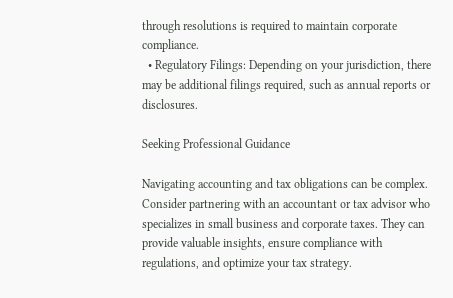through resolutions is required to maintain corporate compliance.
  • Regulatory Filings: Depending on your jurisdiction, there may be additional filings required, such as annual reports or disclosures.

Seeking Professional Guidance

Navigating accounting and tax obligations can be complex. Consider partnering with an accountant or tax advisor who specializes in small business and corporate taxes. They can provide valuable insights, ensure compliance with regulations, and optimize your tax strategy.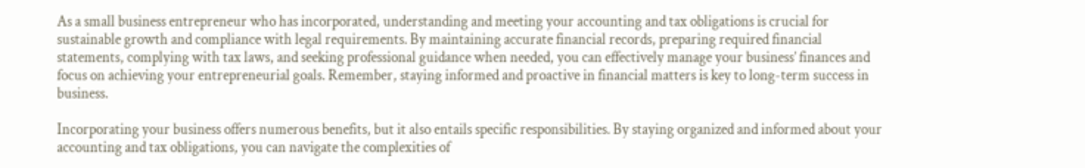As a small business entrepreneur who has incorporated, understanding and meeting your accounting and tax obligations is crucial for sustainable growth and compliance with legal requirements. By maintaining accurate financial records, preparing required financial statements, complying with tax laws, and seeking professional guidance when needed, you can effectively manage your business’ finances and focus on achieving your entrepreneurial goals. Remember, staying informed and proactive in financial matters is key to long-term success in business.

Incorporating your business offers numerous benefits, but it also entails specific responsibilities. By staying organized and informed about your accounting and tax obligations, you can navigate the complexities of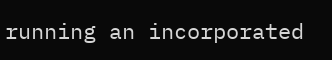running an incorporated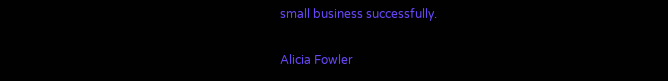small business successfully.

Alicia Fowler